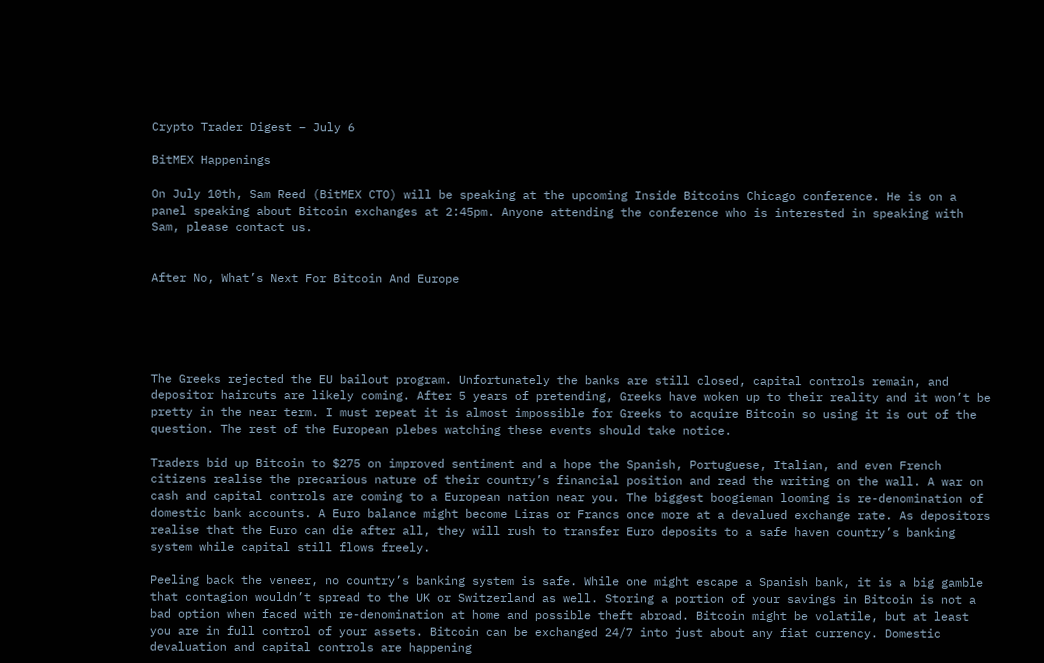Crypto Trader Digest – July 6

BitMEX Happenings

On July 10th, Sam Reed (BitMEX CTO) will be speaking at the upcoming Inside Bitcoins Chicago conference. He is on a panel speaking about Bitcoin exchanges at 2:45pm. Anyone attending the conference who is interested in speaking with Sam, please contact us.


After No, What’s Next For Bitcoin And Europe





The Greeks rejected the EU bailout program. Unfortunately the banks are still closed, capital controls remain, and depositor haircuts are likely coming. After 5 years of pretending, Greeks have woken up to their reality and it won’t be pretty in the near term. I must repeat it is almost impossible for Greeks to acquire Bitcoin so using it is out of the question. The rest of the European plebes watching these events should take notice.

Traders bid up Bitcoin to $275 on improved sentiment and a hope the Spanish, Portuguese, Italian, and even French citizens realise the precarious nature of their country’s financial position and read the writing on the wall. A war on cash and capital controls are coming to a European nation near you. The biggest boogieman looming is re-denomination of domestic bank accounts. A Euro balance might become Liras or Francs once more at a devalued exchange rate. As depositors realise that the Euro can die after all, they will rush to transfer Euro deposits to a safe haven country’s banking system while capital still flows freely.

Peeling back the veneer, no country’s banking system is safe. While one might escape a Spanish bank, it is a big gamble that contagion wouldn’t spread to the UK or Switzerland as well. Storing a portion of your savings in Bitcoin is not a bad option when faced with re-denomination at home and possible theft abroad. Bitcoin might be volatile, but at least you are in full control of your assets. Bitcoin can be exchanged 24/7 into just about any fiat currency. Domestic devaluation and capital controls are happening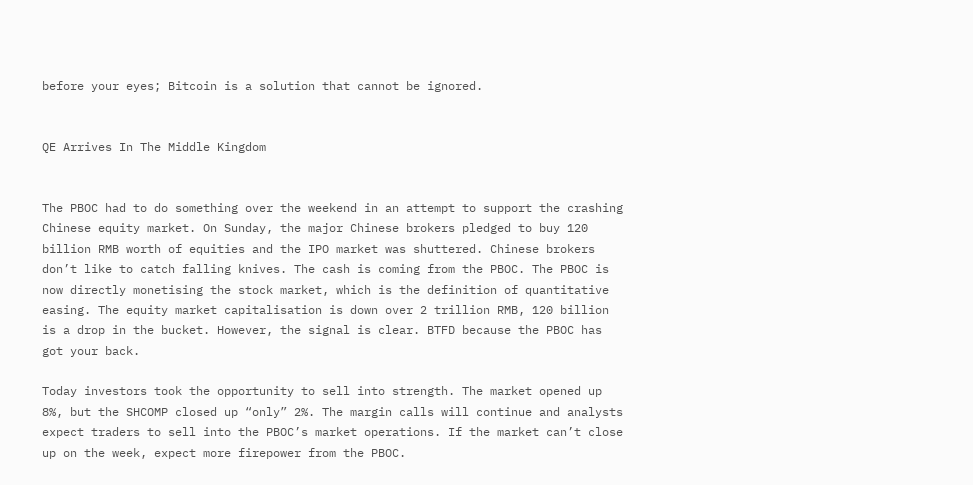before your eyes; Bitcoin is a solution that cannot be ignored.


QE Arrives In The Middle Kingdom


The PBOC had to do something over the weekend in an attempt to support the crashing Chinese equity market. On Sunday, the major Chinese brokers pledged to buy 120 billion RMB worth of equities and the IPO market was shuttered. Chinese brokers don’t like to catch falling knives. The cash is coming from the PBOC. The PBOC is now directly monetising the stock market, which is the definition of quantitative easing. The equity market capitalisation is down over 2 trillion RMB, 120 billion is a drop in the bucket. However, the signal is clear. BTFD because the PBOC has got your back.

Today investors took the opportunity to sell into strength. The market opened up 8%, but the SHCOMP closed up “only” 2%. The margin calls will continue and analysts expect traders to sell into the PBOC’s market operations. If the market can’t close up on the week, expect more firepower from the PBOC.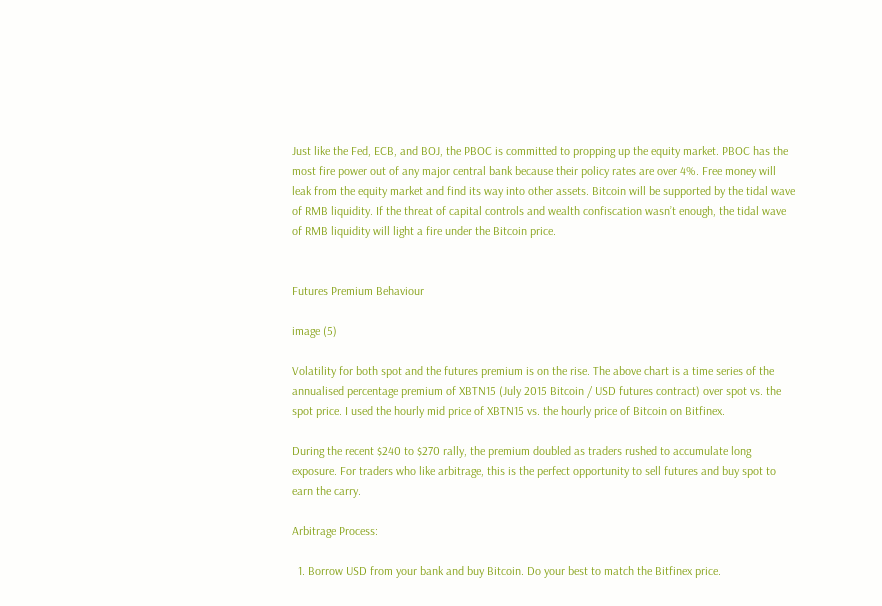Just like the Fed, ECB, and BOJ, the PBOC is committed to propping up the equity market. PBOC has the most fire power out of any major central bank because their policy rates are over 4%. Free money will leak from the equity market and find its way into other assets. Bitcoin will be supported by the tidal wave of RMB liquidity. If the threat of capital controls and wealth confiscation wasn’t enough, the tidal wave of RMB liquidity will light a fire under the Bitcoin price.


Futures Premium Behaviour

image (5)

Volatility for both spot and the futures premium is on the rise. The above chart is a time series of the annualised percentage premium of XBTN15 (July 2015 Bitcoin / USD futures contract) over spot vs. the spot price. I used the hourly mid price of XBTN15 vs. the hourly price of Bitcoin on Bitfinex.

During the recent $240 to $270 rally, the premium doubled as traders rushed to accumulate long exposure. For traders who like arbitrage, this is the perfect opportunity to sell futures and buy spot to earn the carry.

Arbitrage Process:

  1. Borrow USD from your bank and buy Bitcoin. Do your best to match the Bitfinex price.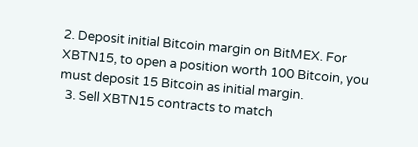2. Deposit initial Bitcoin margin on BitMEX. For XBTN15, to open a position worth 100 Bitcoin, you must deposit 15 Bitcoin as initial margin.
  3. Sell XBTN15 contracts to match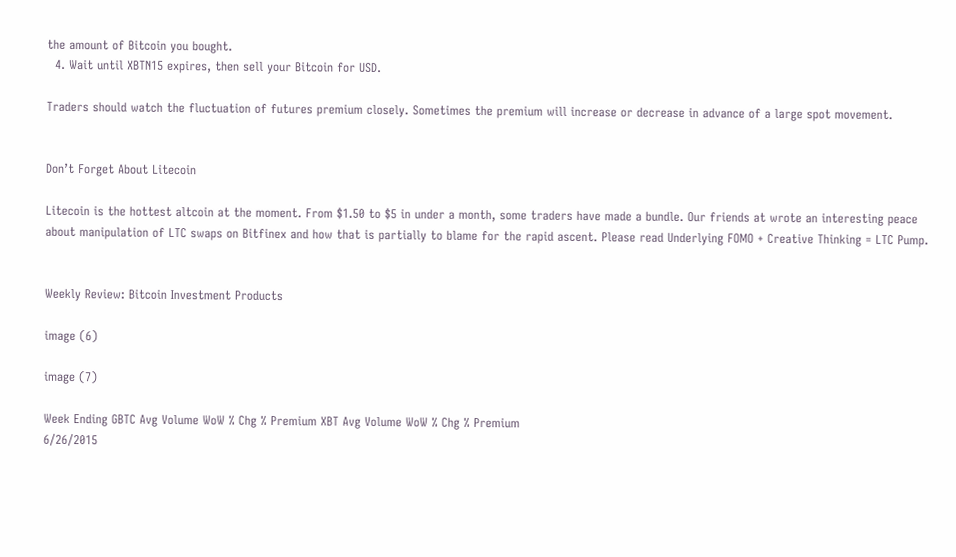the amount of Bitcoin you bought.
  4. Wait until XBTN15 expires, then sell your Bitcoin for USD.

Traders should watch the fluctuation of futures premium closely. Sometimes the premium will increase or decrease in advance of a large spot movement.


Don’t Forget About Litecoin

Litecoin is the hottest altcoin at the moment. From $1.50 to $5 in under a month, some traders have made a bundle. Our friends at wrote an interesting peace about manipulation of LTC swaps on Bitfinex and how that is partially to blame for the rapid ascent. Please read Underlying FOMO + Creative Thinking = LTC Pump.


Weekly Review: Bitcoin Investment Products

image (6)

image (7)

Week Ending GBTC Avg Volume WoW % Chg % Premium XBT Avg Volume WoW % Chg % Premium
6/26/2015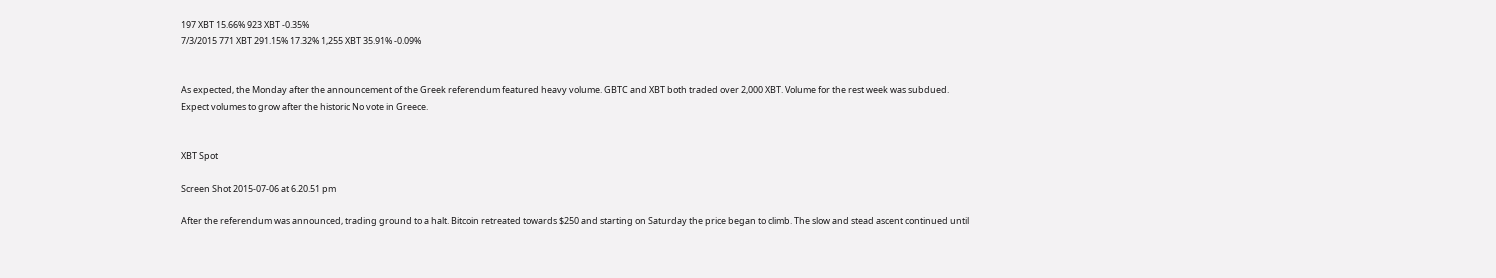197 XBT 15.66% 923 XBT -0.35%
7/3/2015 771 XBT 291.15% 17.32% 1,255 XBT 35.91% -0.09%


As expected, the Monday after the announcement of the Greek referendum featured heavy volume. GBTC and XBT both traded over 2,000 XBT. Volume for the rest week was subdued. Expect volumes to grow after the historic No vote in Greece.


XBT Spot

Screen Shot 2015-07-06 at 6.20.51 pm

After the referendum was announced, trading ground to a halt. Bitcoin retreated towards $250 and starting on Saturday the price began to climb. The slow and stead ascent continued until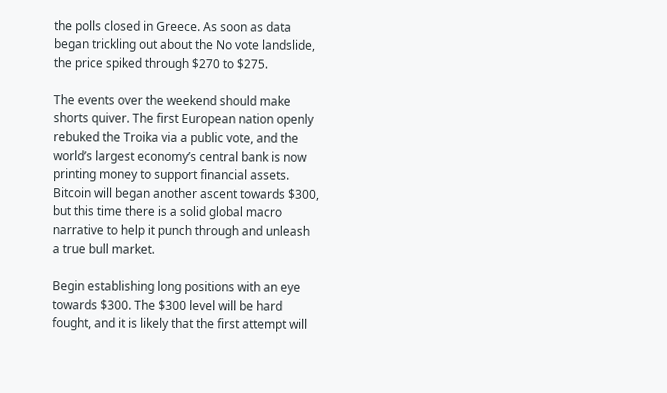the polls closed in Greece. As soon as data began trickling out about the No vote landslide, the price spiked through $270 to $275.

The events over the weekend should make shorts quiver. The first European nation openly rebuked the Troika via a public vote, and the world’s largest economy’s central bank is now printing money to support financial assets. Bitcoin will began another ascent towards $300, but this time there is a solid global macro narrative to help it punch through and unleash a true bull market.

Begin establishing long positions with an eye towards $300. The $300 level will be hard fought, and it is likely that the first attempt will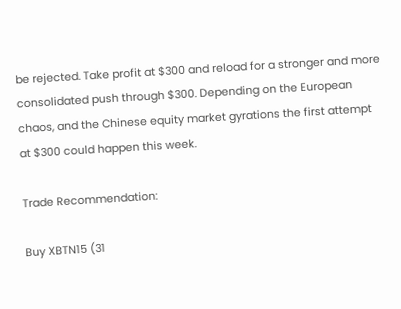be rejected. Take profit at $300 and reload for a stronger and more consolidated push through $300. Depending on the European chaos, and the Chinese equity market gyrations the first attempt at $300 could happen this week.

Trade Recommendation:

Buy XBTN15 (31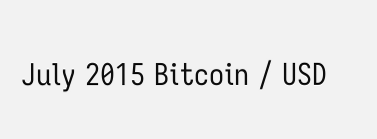July 2015 Bitcoin / USD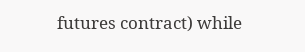futures contract) while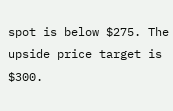spot is below $275. The upside price target is $300.